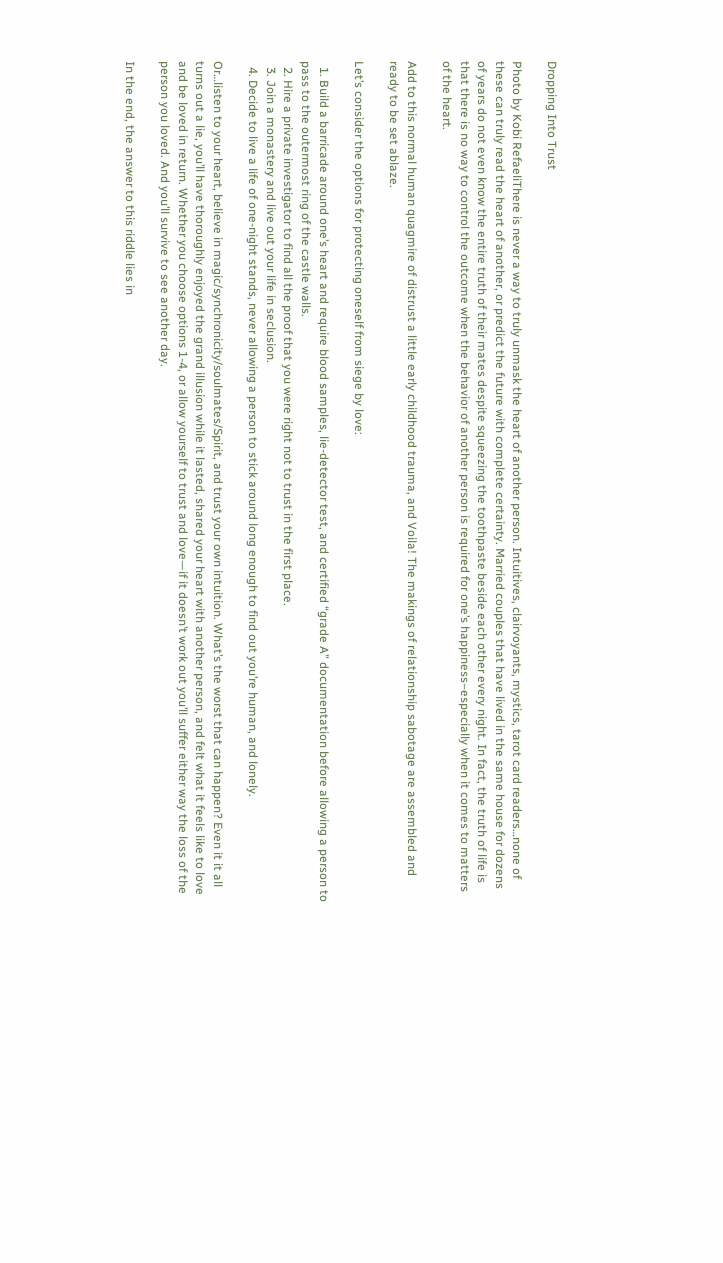Dropping Into Trust

Photo by Kobi RefaeliThere is never a way to truly unmask the heart of another person. Intuitives, clairvoyants, mystics, tarot card readers…none of these can truly read the heart of another, or predict the future with complete certainty. Married couples that have lived in the same house for dozens of years do not even know the entire truth of their mates despite squeezing the toothpaste beside each other every night. In fact, the truth of life is that there is no way to control the outcome when the behavior of another person is required for one’s happiness–especially when it comes to matters of the heart.

Add to this normal human quagmire of distrust a little early childhood trauma, and Voila! The makings of relationship sabotage are assembled and ready to be set ablaze.

Let’s consider the options for protecting oneself from siege by love:

  1. Build a barricade around one’s heart and require blood samples, lie-detector test, and certified “grade A” documentation before allowing a person to pass to the outermost ring of the castle walls.
  2. Hire a private investigator to find all the proof that you were right not to trust in the first place.
  3. Join a monastery and live out your life in seclusion.
  4. Decide to live a life of one-night stands, never allowing a person to stick around long enough to find out you’re human, and lonely.

Or…listen to your heart, believe in magic/synchronicity/soulmates/Spirit, and trust your own intuition. What’s the worst that can happen? Even it it all turns out a lie, you’ll have thoroughly enjoyed the grand illusion while it lasted, shared your heart with another person, and felt what it feels like to love and be loved in return. Whether you choose options 1-4, or allow yourself to trust and love—if it doesn’t work out you’ll suffer either way the loss of the person you loved. And you’ll survive to see another day.

In the end, the answer to this riddle lies in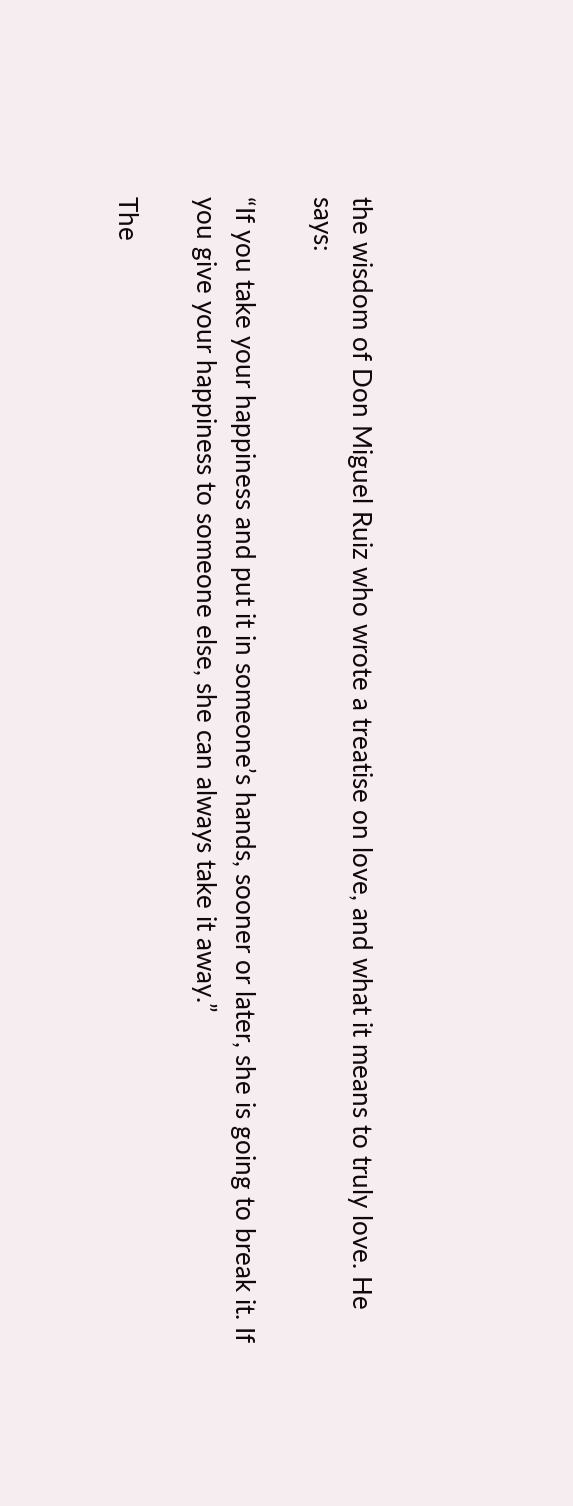the wisdom of Don Miguel Ruiz who wrote a treatise on love, and what it means to truly love. He says:

“If you take your happiness and put it in someone’s hands, sooner or later, she is going to break it. If you give your happiness to someone else, she can always take it away.”

The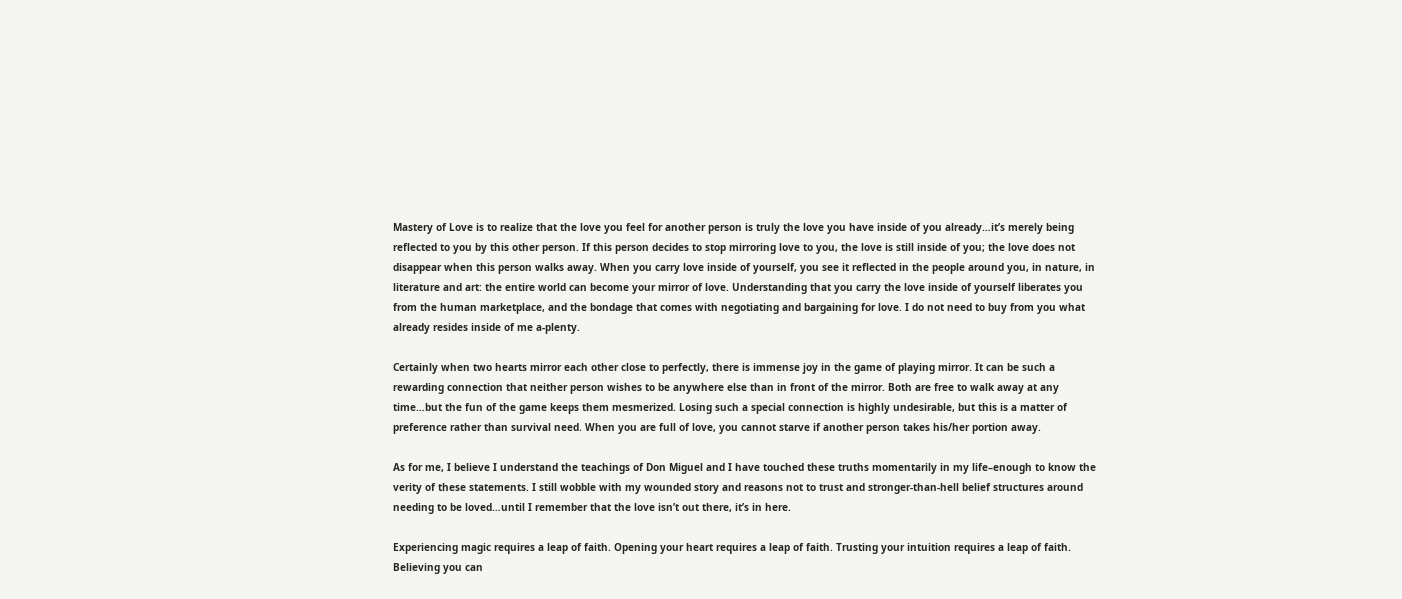Mastery of Love is to realize that the love you feel for another person is truly the love you have inside of you already…it’s merely being reflected to you by this other person. If this person decides to stop mirroring love to you, the love is still inside of you; the love does not disappear when this person walks away. When you carry love inside of yourself, you see it reflected in the people around you, in nature, in literature and art: the entire world can become your mirror of love. Understanding that you carry the love inside of yourself liberates you from the human marketplace, and the bondage that comes with negotiating and bargaining for love. I do not need to buy from you what already resides inside of me a-plenty.

Certainly when two hearts mirror each other close to perfectly, there is immense joy in the game of playing mirror. It can be such a rewarding connection that neither person wishes to be anywhere else than in front of the mirror. Both are free to walk away at any time…but the fun of the game keeps them mesmerized. Losing such a special connection is highly undesirable, but this is a matter of preference rather than survival need. When you are full of love, you cannot starve if another person takes his/her portion away.

As for me, I believe I understand the teachings of Don Miguel and I have touched these truths momentarily in my life–enough to know the verity of these statements. I still wobble with my wounded story and reasons not to trust and stronger-than-hell belief structures around needing to be loved…until I remember that the love isn’t out there, it’s in here.

Experiencing magic requires a leap of faith. Opening your heart requires a leap of faith. Trusting your intuition requires a leap of faith. Believing you can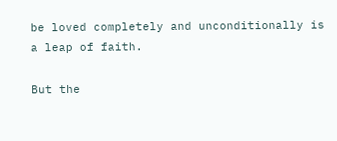be loved completely and unconditionally is a leap of faith.

But the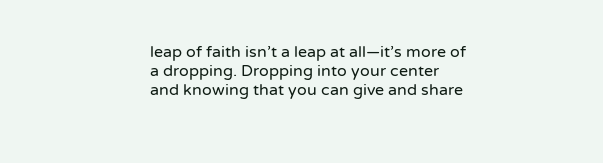leap of faith isn’t a leap at all—it’s more of a dropping. Dropping into your center and knowing that you can give and share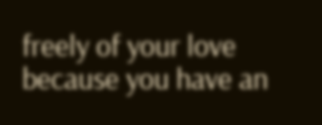freely of your love because you have an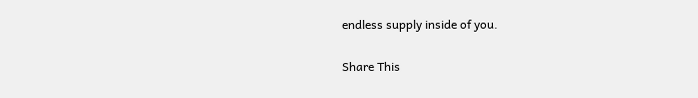endless supply inside of you.

Share This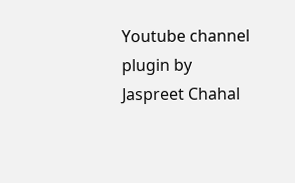Youtube channel plugin by Jaspreet Chahal